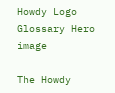Howdy Logo
Glossary Hero image

The Howdy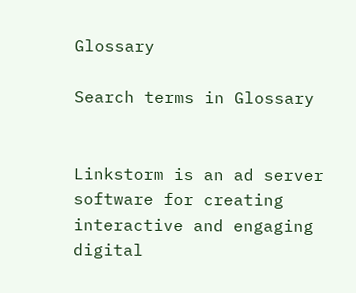Glossary

Search terms in Glossary


Linkstorm is an ad server software for creating interactive and engaging digital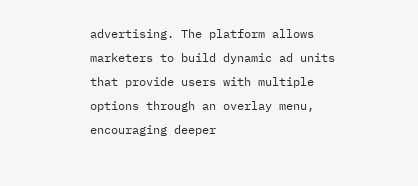advertising. The platform allows marketers to build dynamic ad units that provide users with multiple options through an overlay menu, encouraging deeper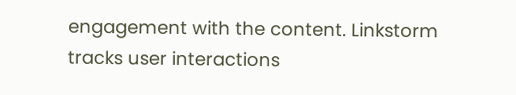engagement with the content. Linkstorm tracks user interactions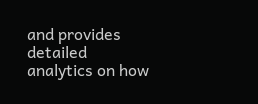and provides detailed analytics on how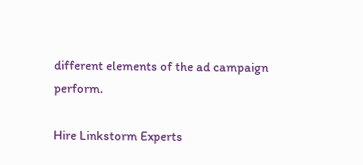different elements of the ad campaign perform.

Hire Linkstorm Experts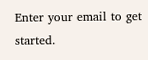Enter your email to get started.